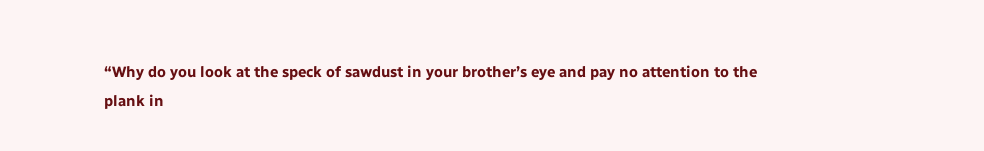“Why do you look at the speck of sawdust in your brother’s eye and pay no attention to the
plank in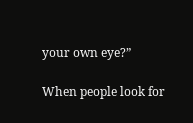your own eye?”

When people look for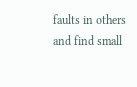faults in others and find small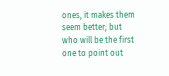ones, it makes them seem better; but
who will be the first one to point out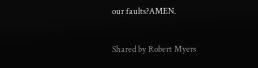our faults?AMEN.

Shared by Robert Myers